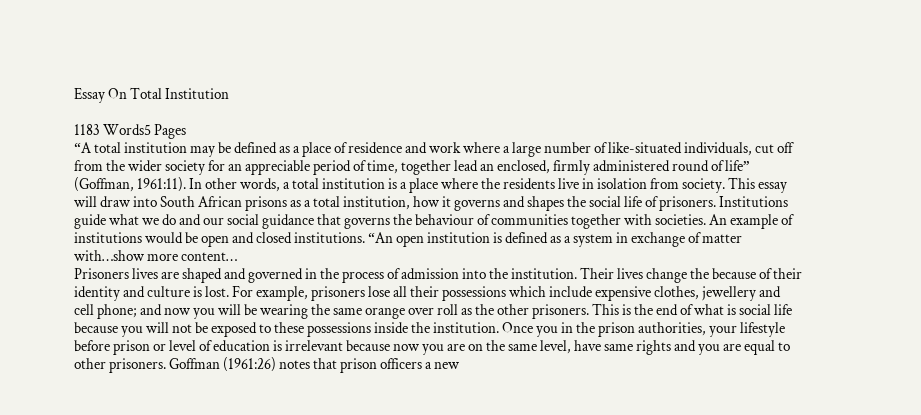Essay On Total Institution

1183 Words5 Pages
“A total institution may be defined as a place of residence and work where a large number of like-situated individuals, cut off from the wider society for an appreciable period of time, together lead an enclosed, firmly administered round of life” (Goffman, 1961:11). In other words, a total institution is a place where the residents live in isolation from society. This essay will draw into South African prisons as a total institution, how it governs and shapes the social life of prisoners. Institutions guide what we do and our social guidance that governs the behaviour of communities together with societies. An example of institutions would be open and closed institutions. “An open institution is defined as a system in exchange of matter with…show more content…
Prisoners lives are shaped and governed in the process of admission into the institution. Their lives change the because of their identity and culture is lost. For example, prisoners lose all their possessions which include expensive clothes, jewellery and cell phone; and now you will be wearing the same orange over roll as the other prisoners. This is the end of what is social life because you will not be exposed to these possessions inside the institution. Once you in the prison authorities, your lifestyle before prison or level of education is irrelevant because now you are on the same level, have same rights and you are equal to other prisoners. Goffman (1961:26) notes that prison officers a new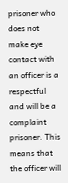prisoner who does not make eye contact with an officer is a respectful and will be a complaint prisoner. This means that the officer will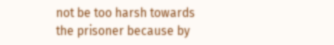not be too harsh towards the prisoner because by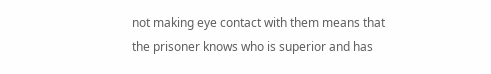not making eye contact with them means that the prisoner knows who is superior and has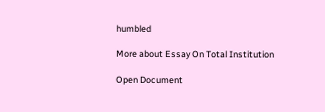humbled

More about Essay On Total Institution

Open Document